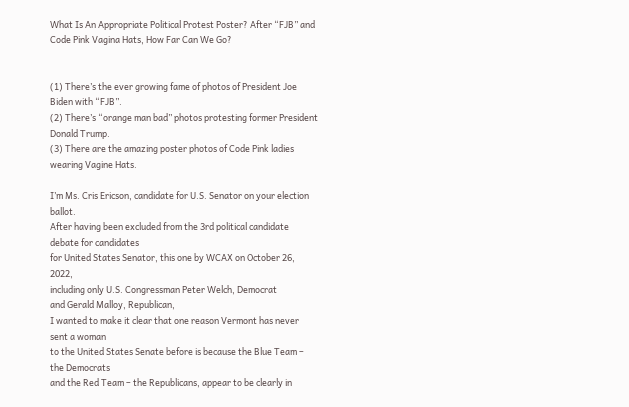What Is An Appropriate Political Protest Poster? After “FJB” and Code Pink Vagina Hats, How Far Can We Go?


(1) There’s the ever growing fame of photos of President Joe Biden with “FJB”.
(2) There’s “orange man bad” photos protesting former President Donald Trump.
(3) There are the amazing poster photos of Code Pink ladies wearing Vagine Hats.

I’m Ms. Cris Ericson, candidate for U.S. Senator on your election ballot.
After having been excluded from the 3rd political candidate debate for candidates
for United States Senator, this one by WCAX on October 26, 2022,
including only U.S. Congressman Peter Welch, Democrat
and Gerald Malloy, Republican,
I wanted to make it clear that one reason Vermont has never sent a woman
to the United States Senate before is because the Blue Team – the Democrats
and the Red Team – the Republicans, appear to be clearly in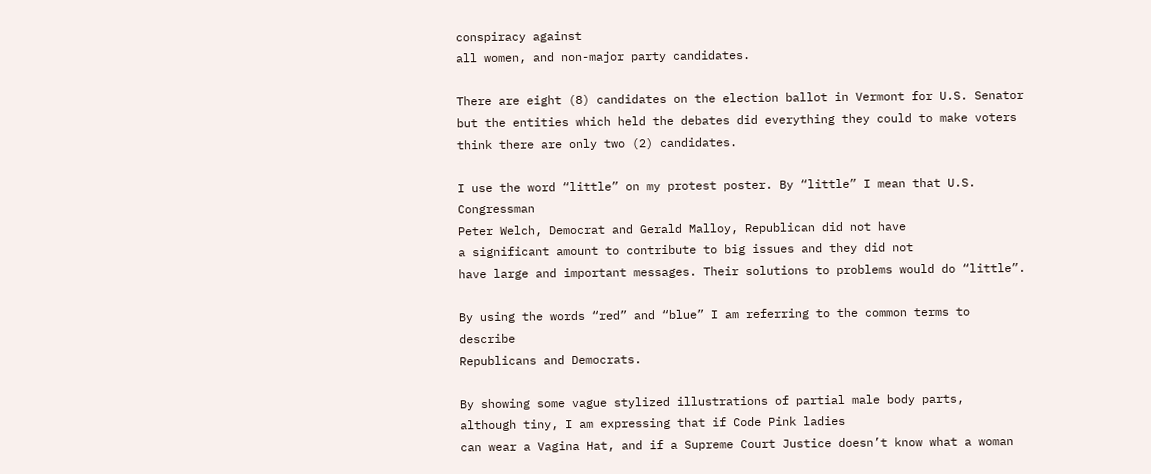conspiracy against
all women, and non-major party candidates.

There are eight (8) candidates on the election ballot in Vermont for U.S. Senator
but the entities which held the debates did everything they could to make voters
think there are only two (2) candidates.

I use the word “little” on my protest poster. By “little” I mean that U.S. Congressman
Peter Welch, Democrat and Gerald Malloy, Republican did not have
a significant amount to contribute to big issues and they did not
have large and important messages. Their solutions to problems would do “little”.

By using the words “red” and “blue” I am referring to the common terms to describe
Republicans and Democrats.

By showing some vague stylized illustrations of partial male body parts,
although tiny, I am expressing that if Code Pink ladies
can wear a Vagina Hat, and if a Supreme Court Justice doesn’t know what a woman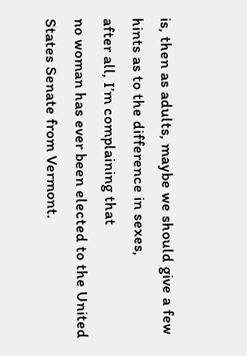is, then as adults, maybe we should give a few hints as to the difference in sexes,
after all, I’m complaining that
no woman has ever been elected to the United States Senate from Vermont.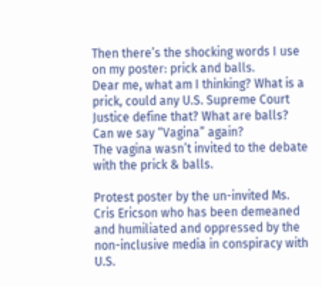Then there’s the shocking words I use on my poster: prick and balls.
Dear me, what am I thinking? What is a prick, could any U.S. Supreme Court
Justice define that? What are balls? Can we say “Vagina” again?
The vagina wasn’t invited to the debate with the prick & balls.

Protest poster by the un-invited Ms. Cris Ericson who has been demeaned and humiliated and oppressed by the non-inclusive media in conspiracy with U.S.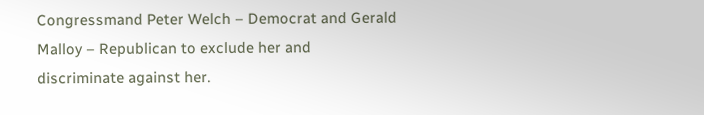Congressmand Peter Welch – Democrat and Gerald Malloy – Republican to exclude her and discriminate against her.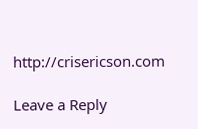http://crisericson.com

Leave a Reply